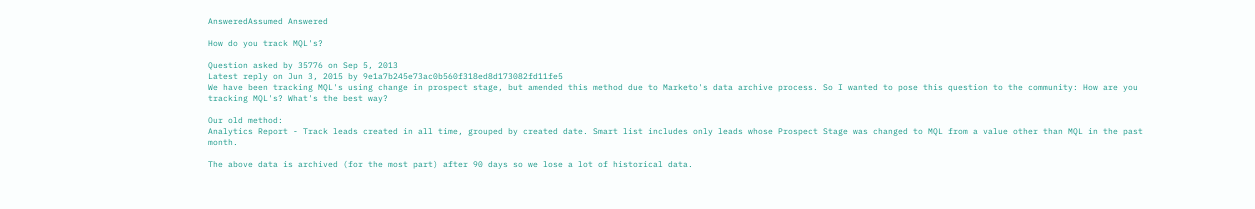AnsweredAssumed Answered

How do you track MQL's?

Question asked by 35776 on Sep 5, 2013
Latest reply on Jun 3, 2015 by 9e1a7b245e73ac0b560f318ed8d173082fd11fe5
We have been tracking MQL's using change in prospect stage, but amended this method due to Marketo's data archive process. So I wanted to pose this question to the community: How are you tracking MQL's? What's the best way?

Our old method:
Analytics Report - Track leads created in all time, grouped by created date. Smart list includes only leads whose Prospect Stage was changed to MQL from a value other than MQL in the past month.

The above data is archived (for the most part) after 90 days so we lose a lot of historical data.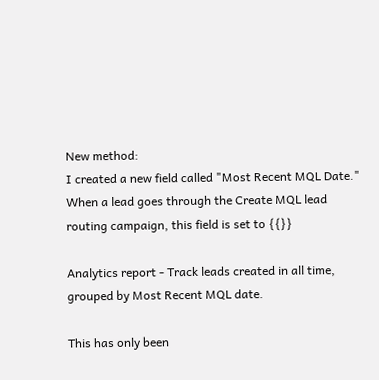New method:
I created a new field called "Most Recent MQL Date." When a lead goes through the Create MQL lead routing campaign, this field is set to {{}}

Analytics report - Track leads created in all time, grouped by Most Recent MQL date.

This has only been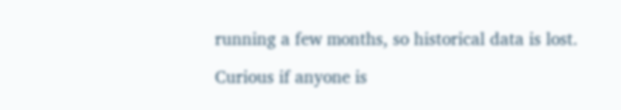running a few months, so historical data is lost.

Curious if anyone is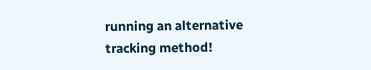running an alternative tracking method!